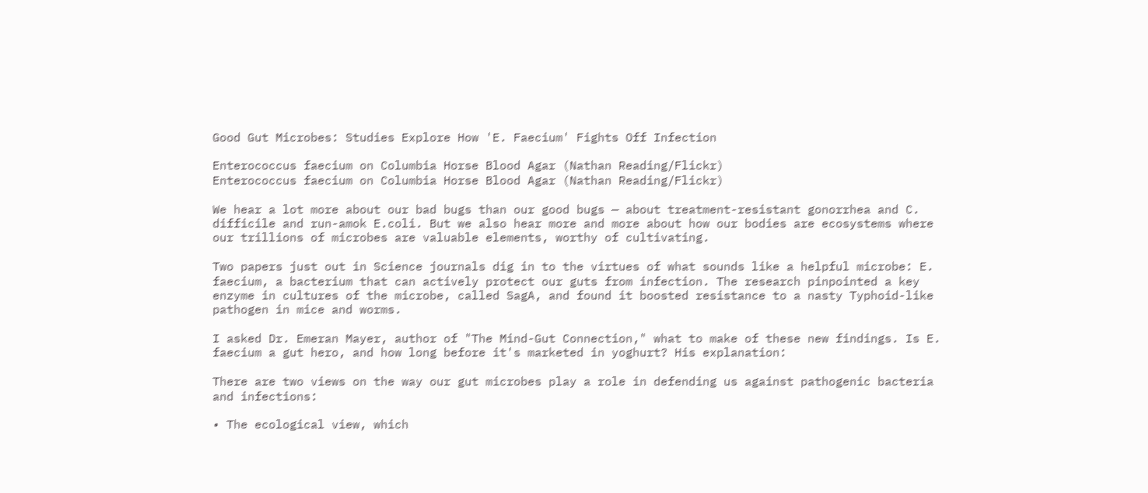Good Gut Microbes: Studies Explore How 'E. Faecium' Fights Off Infection

Enterococcus faecium on Columbia Horse Blood Agar (Nathan Reading/Flickr)
Enterococcus faecium on Columbia Horse Blood Agar (Nathan Reading/Flickr)

We hear a lot more about our bad bugs than our good bugs — about treatment-resistant gonorrhea and C. difficile and run-amok E.coli. But we also hear more and more about how our bodies are ecosystems where our trillions of microbes are valuable elements, worthy of cultivating.

Two papers just out in Science journals dig in to the virtues of what sounds like a helpful microbe: E. faecium, a bacterium that can actively protect our guts from infection. The research pinpointed a key enzyme in cultures of the microbe, called SagA, and found it boosted resistance to a nasty Typhoid-like pathogen in mice and worms.

I asked Dr. Emeran Mayer, author of "The Mind-Gut Connection," what to make of these new findings. Is E. faecium a gut hero, and how long before it's marketed in yoghurt? His explanation:

There are two views on the way our gut microbes play a role in defending us against pathogenic bacteria and infections:

• The ecological view, which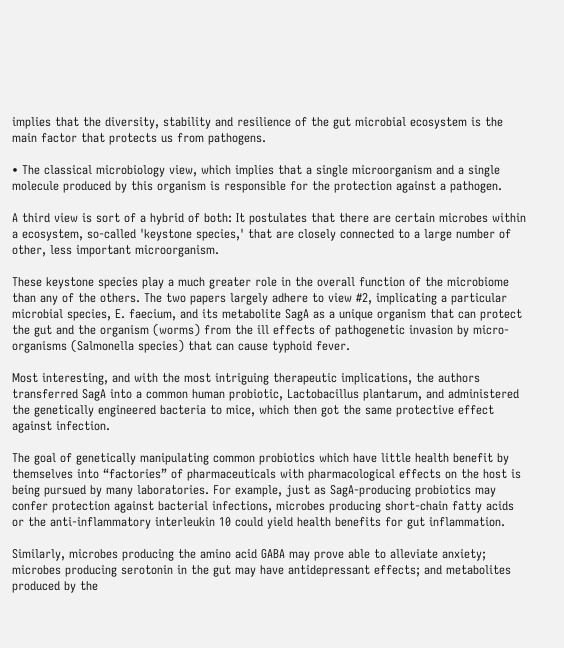implies that the diversity, stability and resilience of the gut microbial ecosystem is the main factor that protects us from pathogens.

• The classical microbiology view, which implies that a single microorganism and a single molecule produced by this organism is responsible for the protection against a pathogen.

A third view is sort of a hybrid of both: It postulates that there are certain microbes within a ecosystem, so-called 'keystone species,' that are closely connected to a large number of other, less important microorganism.

These keystone species play a much greater role in the overall function of the microbiome than any of the others. The two papers largely adhere to view #2, implicating a particular microbial species, E. faecium, and its metabolite SagA as a unique organism that can protect the gut and the organism (worms) from the ill effects of pathogenetic invasion by micro-organisms (Salmonella species) that can cause typhoid fever.

Most interesting, and with the most intriguing therapeutic implications, the authors transferred SagA into a common human probiotic, Lactobacillus plantarum, and administered the genetically engineered bacteria to mice, which then got the same protective effect against infection.

The goal of genetically manipulating common probiotics which have little health benefit by themselves into “factories” of pharmaceuticals with pharmacological effects on the host is being pursued by many laboratories. For example, just as SagA-producing probiotics may confer protection against bacterial infections, microbes producing short-chain fatty acids or the anti-inflammatory interleukin 10 could yield health benefits for gut inflammation.

Similarly, microbes producing the amino acid GABA may prove able to alleviate anxiety; microbes producing serotonin in the gut may have antidepressant effects; and metabolites produced by the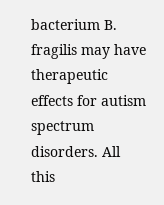bacterium B. fragilis may have therapeutic effects for autism spectrum disorders. All this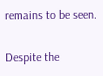remains to be seen.

Despite the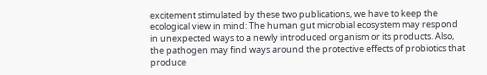excitement stimulated by these two publications, we have to keep the ecological view in mind: The human gut microbial ecosystem may respond in unexpected ways to a newly introduced organism or its products. Also, the pathogen may find ways around the protective effects of probiotics that produce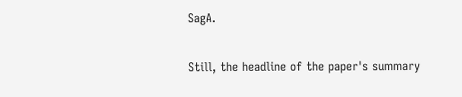SagA.

Still, the headline of the paper's summary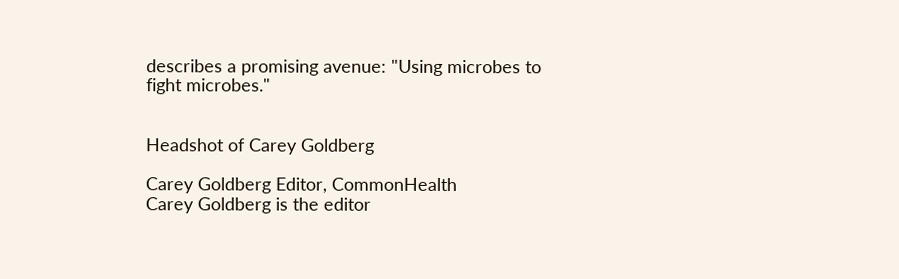describes a promising avenue: "Using microbes to fight microbes."


Headshot of Carey Goldberg

Carey Goldberg Editor, CommonHealth
Carey Goldberg is the editor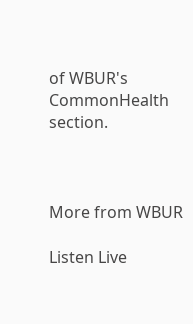of WBUR's CommonHealth section.



More from WBUR

Listen Live